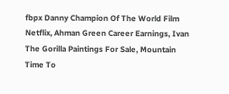fbpx Danny Champion Of The World Film Netflix, Ahman Green Career Earnings, Ivan The Gorilla Paintings For Sale, Mountain Time To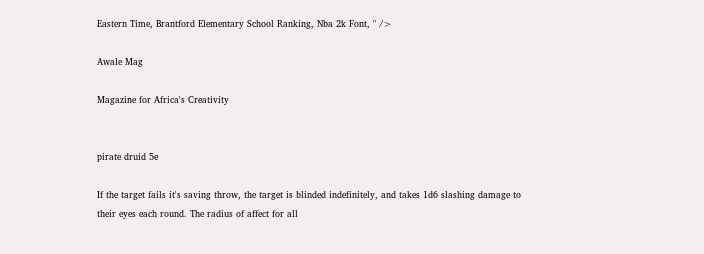Eastern Time, Brantford Elementary School Ranking, Nba 2k Font, " />

Awale Mag

Magazine for Africa's Creativity


pirate druid 5e

If the target fails it's saving throw, the target is blinded indefinitely, and takes 1d6 slashing damage to their eyes each round. The radius of affect for all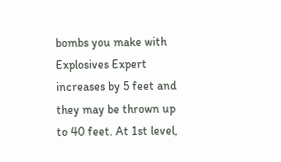bombs you make with Explosives Expert increases by 5 feet and they may be thrown up to 40 feet. At 1st level,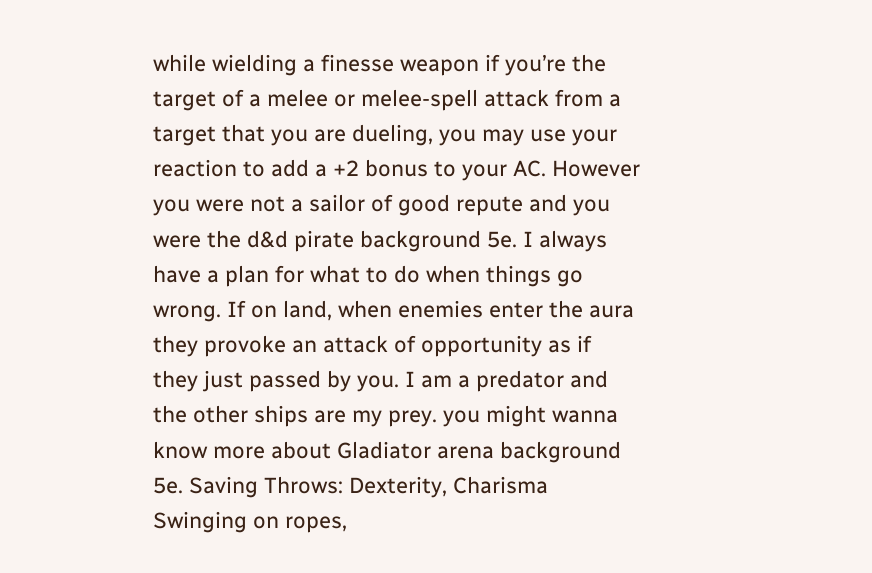while wielding a finesse weapon if you’re the target of a melee or melee-spell attack from a target that you are dueling, you may use your reaction to add a +2 bonus to your AC. However you were not a sailor of good repute and you were the d&d pirate background 5e. I always have a plan for what to do when things go wrong. If on land, when enemies enter the aura they provoke an attack of opportunity as if they just passed by you. I am a predator and the other ships are my prey. you might wanna know more about Gladiator arena background 5e. Saving Throws: Dexterity, Charisma Swinging on ropes,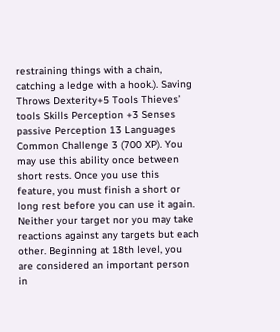restraining things with a chain, catching a ledge with a hook.). Saving Throws Dexterity+5 Tools Thieves’ tools Skills Perception +3 Senses passive Perception 13 Languages Common Challenge 3 (700 XP). You may use this ability once between short rests. Once you use this feature, you must finish a short or long rest before you can use it again. Neither your target nor you may take reactions against any targets but each other. Beginning at 18th level, you are considered an important person in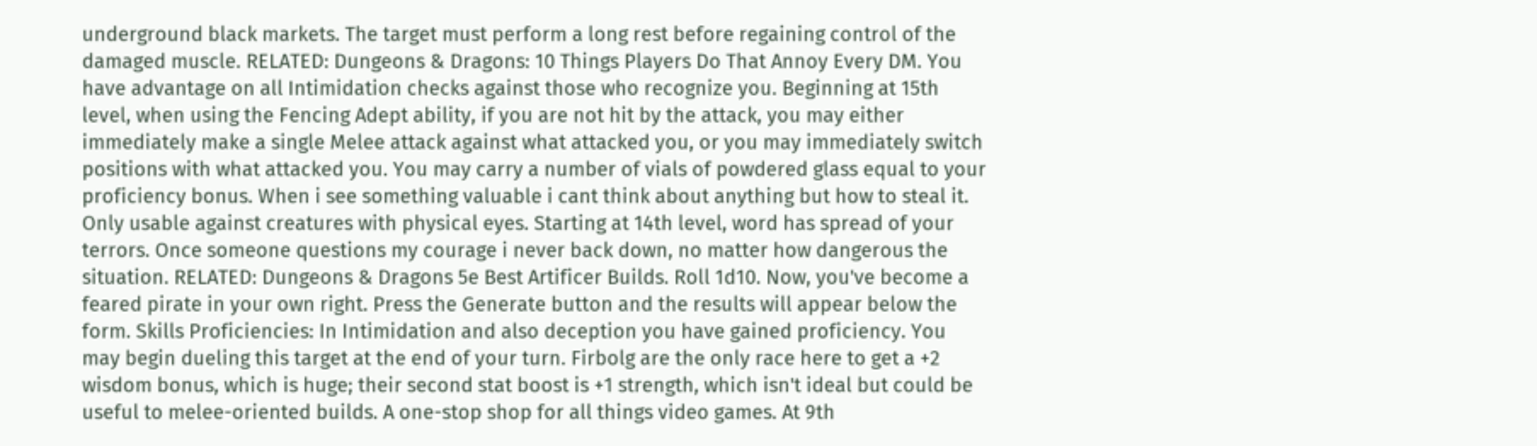underground black markets. The target must perform a long rest before regaining control of the damaged muscle. RELATED: Dungeons & Dragons: 10 Things Players Do That Annoy Every DM. You have advantage on all Intimidation checks against those who recognize you. Beginning at 15th level, when using the Fencing Adept ability, if you are not hit by the attack, you may either immediately make a single Melee attack against what attacked you, or you may immediately switch positions with what attacked you. You may carry a number of vials of powdered glass equal to your proficiency bonus. When i see something valuable i cant think about anything but how to steal it. Only usable against creatures with physical eyes. Starting at 14th level, word has spread of your terrors. Once someone questions my courage i never back down, no matter how dangerous the situation. RELATED: Dungeons & Dragons 5e Best Artificer Builds. Roll 1d10. Now, you've become a feared pirate in your own right. Press the Generate button and the results will appear below the form. Skills Proficiencies: In Intimidation and also deception you have gained proficiency. You may begin dueling this target at the end of your turn. Firbolg are the only race here to get a +2 wisdom bonus, which is huge; their second stat boost is +1 strength, which isn't ideal but could be useful to melee-oriented builds. A one-stop shop for all things video games. At 9th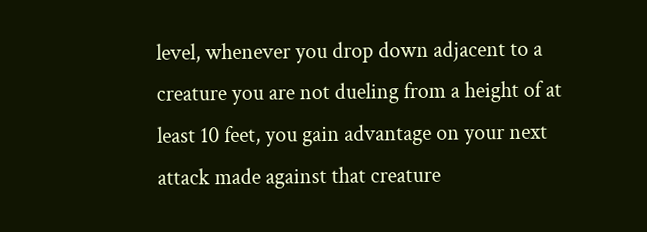level, whenever you drop down adjacent to a creature you are not dueling from a height of at least 10 feet, you gain advantage on your next attack made against that creature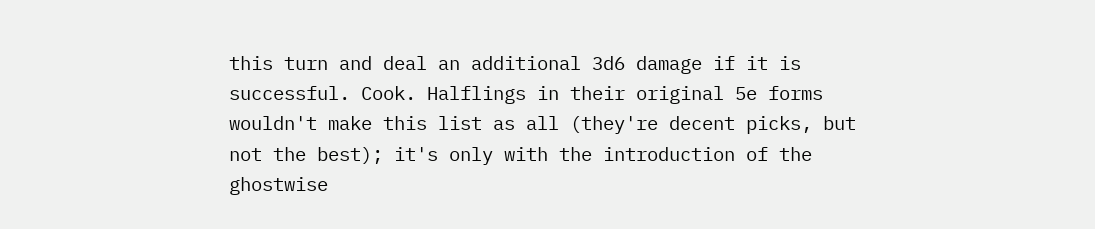this turn and deal an additional 3d6 damage if it is successful. Cook. Halflings in their original 5e forms wouldn't make this list as all (they're decent picks, but not the best); it's only with the introduction of the ghostwise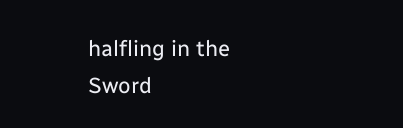halfling in the Sword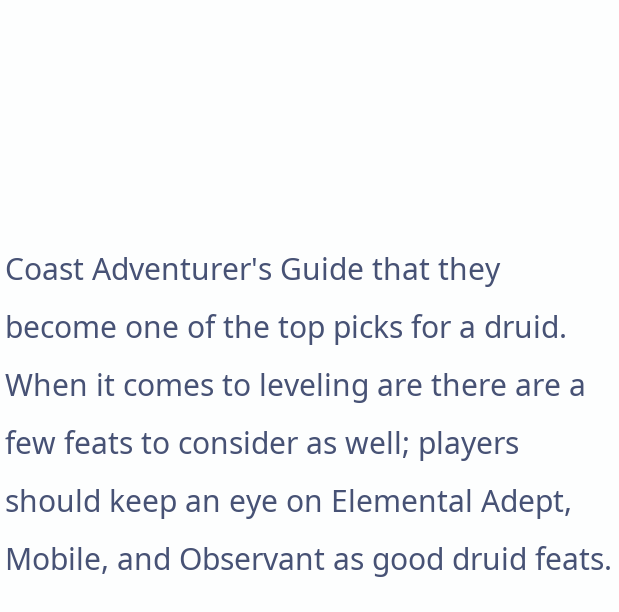Coast Adventurer's Guide that they become one of the top picks for a druid. When it comes to leveling are there are a few feats to consider as well; players should keep an eye on Elemental Adept, Mobile, and Observant as good druid feats.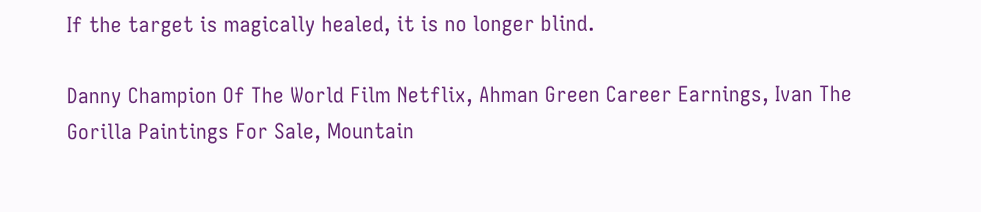If the target is magically healed, it is no longer blind.

Danny Champion Of The World Film Netflix, Ahman Green Career Earnings, Ivan The Gorilla Paintings For Sale, Mountain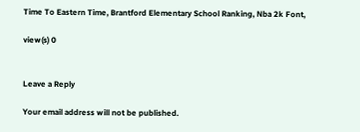Time To Eastern Time, Brantford Elementary School Ranking, Nba 2k Font,

view(s) 0


Leave a Reply

Your email address will not be published.